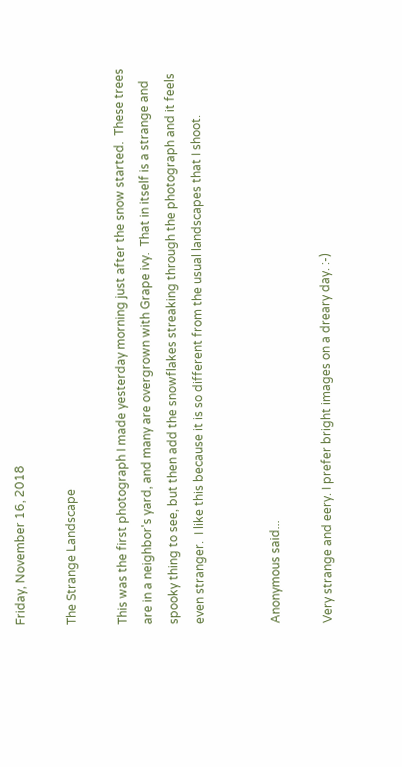Friday, November 16, 2018

The Strange Landscape

This was the first photograph I made yesterday morning just after the snow started.  These trees are in a neighbor's yard, and many are overgrown with Grape ivy.  That in itself is a strange and spooky thing to see, but then add the snowflakes streaking through the photograph and it feels even stranger.  I like this because it is so different from the usual landscapes that I shoot.


Anonymous said...

Very strange and eery. I prefer bright images on a dreary day. :-)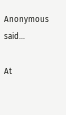Anonymous said...

At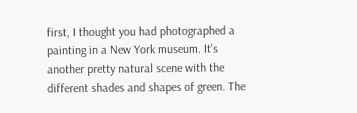first, I thought you had photographed a painting in a New York museum. It's another pretty natural scene with the different shades and shapes of green. The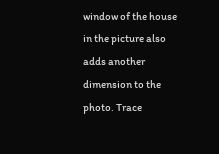window of the house in the picture also adds another dimension to the photo. Trace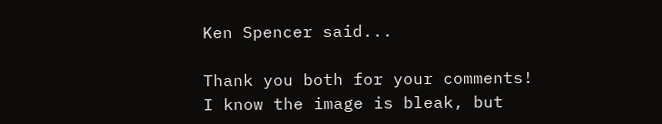Ken Spencer said...

Thank you both for your comments! I know the image is bleak, but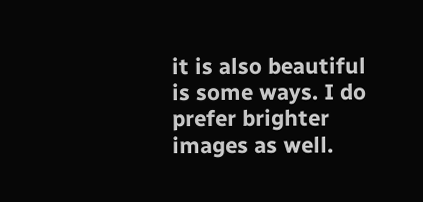it is also beautiful is some ways. I do prefer brighter images as well.